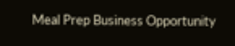Meal Prep Business Opportunity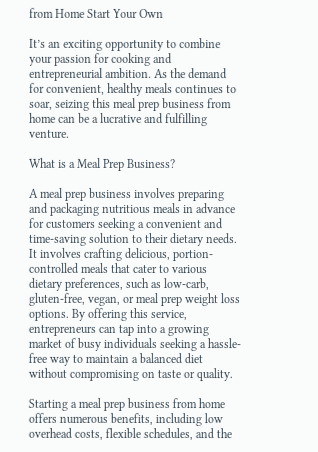from Home Start Your Own

It’s an exciting opportunity to combine your passion for cooking and entrepreneurial ambition. As the demand for convenient, healthy meals continues to soar, seizing this meal prep business from home can be a lucrative and fulfilling venture.

What is a Meal Prep Business?

A meal prep business involves preparing and packaging nutritious meals in advance for customers seeking a convenient and time-saving solution to their dietary needs. It involves crafting delicious, portion-controlled meals that cater to various dietary preferences, such as low-carb, gluten-free, vegan, or meal prep weight loss options. By offering this service, entrepreneurs can tap into a growing market of busy individuals seeking a hassle-free way to maintain a balanced diet without compromising on taste or quality.

Starting a meal prep business from home offers numerous benefits, including low overhead costs, flexible schedules, and the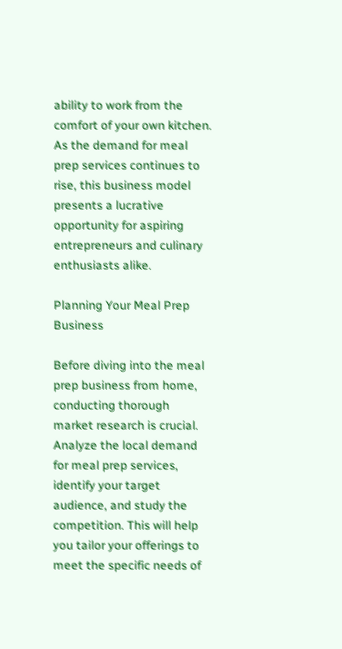ability to work from the comfort of your own kitchen. As the demand for meal prep services continues to rise, this business model presents a lucrative opportunity for aspiring entrepreneurs and culinary enthusiasts alike.

Planning Your Meal Prep Business

Before diving into the meal prep business from home, conducting thorough market research is crucial. Analyze the local demand for meal prep services, identify your target audience, and study the competition. This will help you tailor your offerings to meet the specific needs of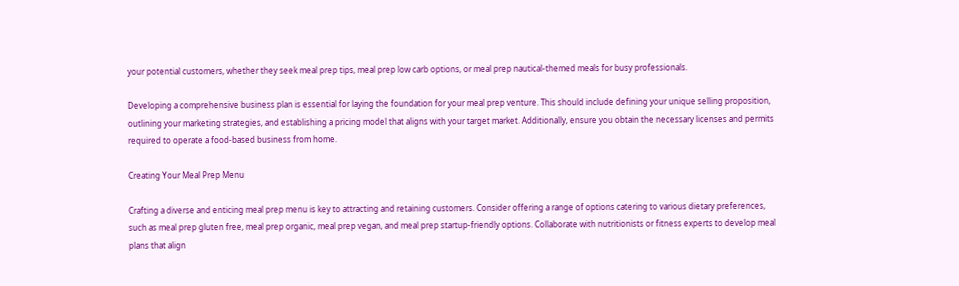your potential customers, whether they seek meal prep tips, meal prep low carb options, or meal prep nautical-themed meals for busy professionals.

Developing a comprehensive business plan is essential for laying the foundation for your meal prep venture. This should include defining your unique selling proposition, outlining your marketing strategies, and establishing a pricing model that aligns with your target market. Additionally, ensure you obtain the necessary licenses and permits required to operate a food-based business from home.

Creating Your Meal Prep Menu

Crafting a diverse and enticing meal prep menu is key to attracting and retaining customers. Consider offering a range of options catering to various dietary preferences, such as meal prep gluten free, meal prep organic, meal prep vegan, and meal prep startup-friendly options. Collaborate with nutritionists or fitness experts to develop meal plans that align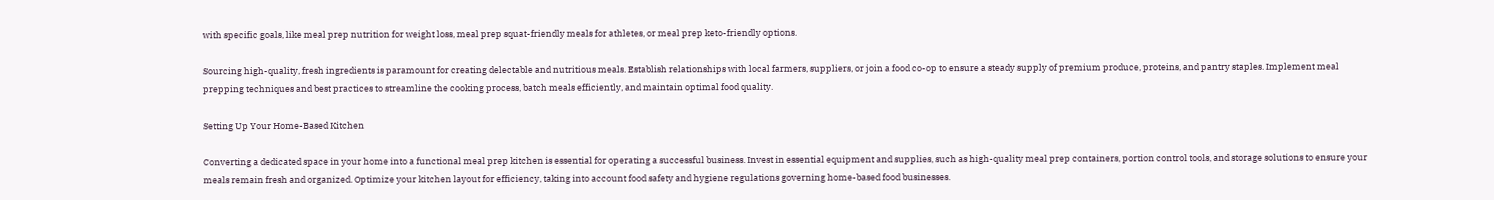with specific goals, like meal prep nutrition for weight loss, meal prep squat-friendly meals for athletes, or meal prep keto-friendly options.

Sourcing high-quality, fresh ingredients is paramount for creating delectable and nutritious meals. Establish relationships with local farmers, suppliers, or join a food co-op to ensure a steady supply of premium produce, proteins, and pantry staples. Implement meal prepping techniques and best practices to streamline the cooking process, batch meals efficiently, and maintain optimal food quality.

Setting Up Your Home-Based Kitchen

Converting a dedicated space in your home into a functional meal prep kitchen is essential for operating a successful business. Invest in essential equipment and supplies, such as high-quality meal prep containers, portion control tools, and storage solutions to ensure your meals remain fresh and organized. Optimize your kitchen layout for efficiency, taking into account food safety and hygiene regulations governing home-based food businesses.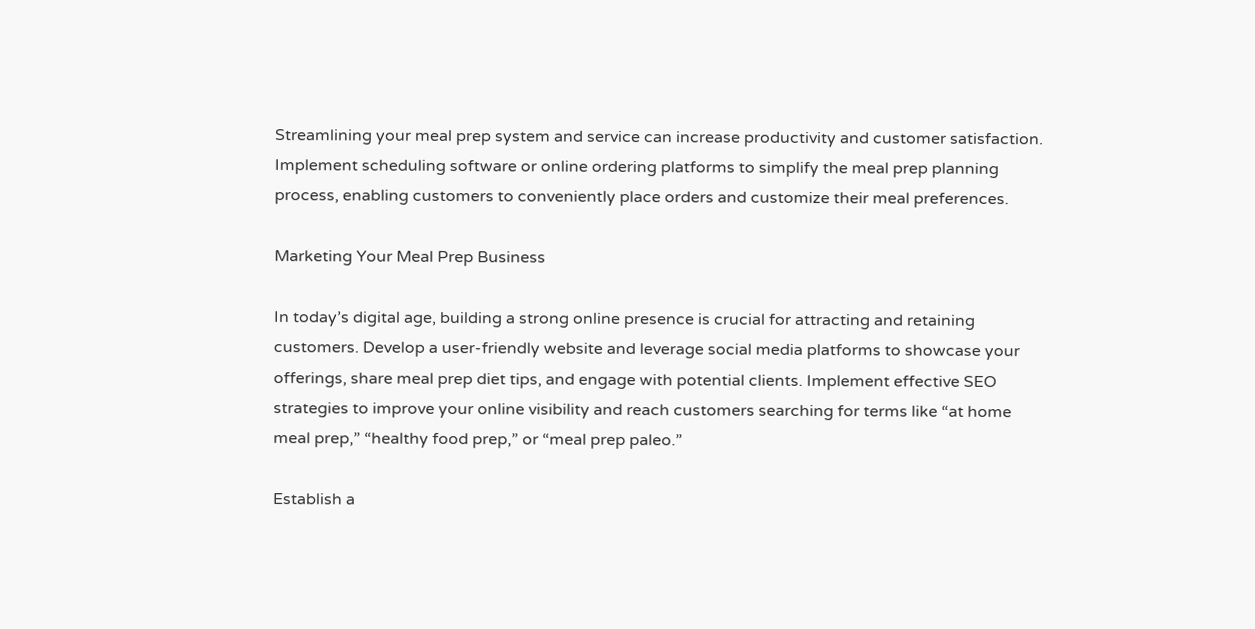Streamlining your meal prep system and service can increase productivity and customer satisfaction. Implement scheduling software or online ordering platforms to simplify the meal prep planning process, enabling customers to conveniently place orders and customize their meal preferences.

Marketing Your Meal Prep Business

In today’s digital age, building a strong online presence is crucial for attracting and retaining customers. Develop a user-friendly website and leverage social media platforms to showcase your offerings, share meal prep diet tips, and engage with potential clients. Implement effective SEO strategies to improve your online visibility and reach customers searching for terms like “at home meal prep,” “healthy food prep,” or “meal prep paleo.”

Establish a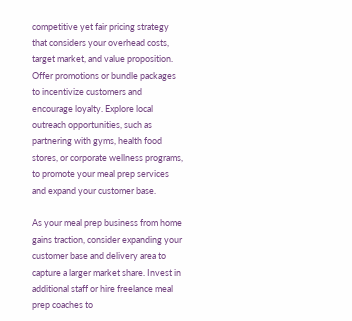competitive yet fair pricing strategy that considers your overhead costs, target market, and value proposition. Offer promotions or bundle packages to incentivize customers and encourage loyalty. Explore local outreach opportunities, such as partnering with gyms, health food stores, or corporate wellness programs, to promote your meal prep services and expand your customer base.

As your meal prep business from home gains traction, consider expanding your customer base and delivery area to capture a larger market share. Invest in additional staff or hire freelance meal prep coaches to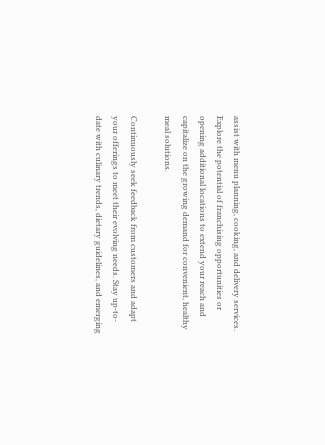assist with menu planning, cooking, and delivery services. Explore the potential of franchising opportunities or opening additional locations to extend your reach and capitalize on the growing demand for convenient, healthy meal solutions.

Continuously seek feedback from customers and adapt your offerings to meet their evolving needs. Stay up-to-date with culinary trends, dietary guidelines, and emerging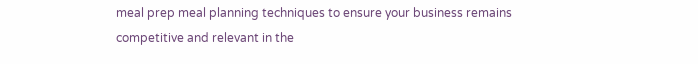meal prep meal planning techniques to ensure your business remains competitive and relevant in the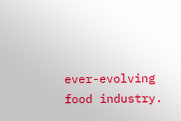ever-evolving food industry.